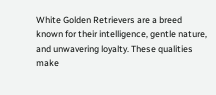White Golden Retrievers are a breed known for their intelligence, gentle nature, and unwavering loyalty. These qualities make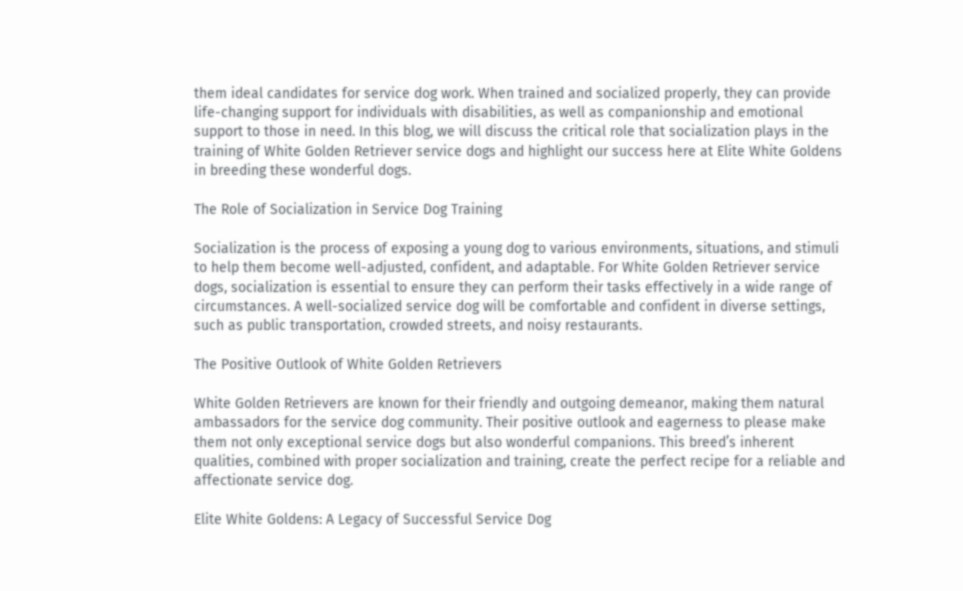them ideal candidates for service dog work. When trained and socialized properly, they can provide life-changing support for individuals with disabilities, as well as companionship and emotional support to those in need. In this blog, we will discuss the critical role that socialization plays in the training of White Golden Retriever service dogs and highlight our success here at Elite White Goldens in breeding these wonderful dogs.

The Role of Socialization in Service Dog Training

Socialization is the process of exposing a young dog to various environments, situations, and stimuli to help them become well-adjusted, confident, and adaptable. For White Golden Retriever service dogs, socialization is essential to ensure they can perform their tasks effectively in a wide range of circumstances. A well-socialized service dog will be comfortable and confident in diverse settings, such as public transportation, crowded streets, and noisy restaurants.

The Positive Outlook of White Golden Retrievers

White Golden Retrievers are known for their friendly and outgoing demeanor, making them natural ambassadors for the service dog community. Their positive outlook and eagerness to please make them not only exceptional service dogs but also wonderful companions. This breed’s inherent qualities, combined with proper socialization and training, create the perfect recipe for a reliable and affectionate service dog.

Elite White Goldens: A Legacy of Successful Service Dog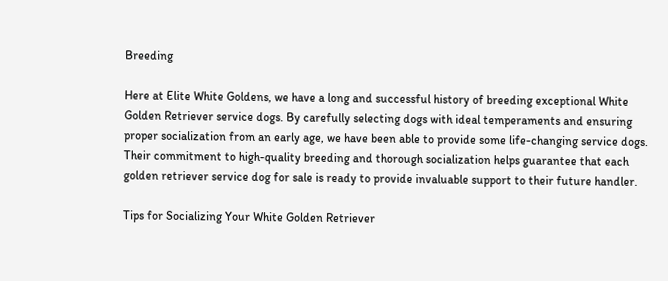Breeding

Here at Elite White Goldens, we have a long and successful history of breeding exceptional White Golden Retriever service dogs. By carefully selecting dogs with ideal temperaments and ensuring proper socialization from an early age, we have been able to provide some life-changing service dogs. Their commitment to high-quality breeding and thorough socialization helps guarantee that each golden retriever service dog for sale is ready to provide invaluable support to their future handler.

Tips for Socializing Your White Golden Retriever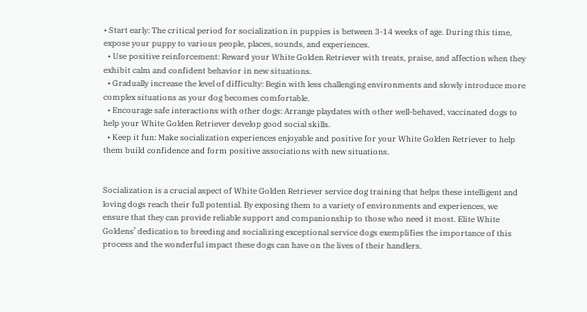• Start early: The critical period for socialization in puppies is between 3-14 weeks of age. During this time, expose your puppy to various people, places, sounds, and experiences.
  • Use positive reinforcement: Reward your White Golden Retriever with treats, praise, and affection when they exhibit calm and confident behavior in new situations.
  • Gradually increase the level of difficulty: Begin with less challenging environments and slowly introduce more complex situations as your dog becomes comfortable.
  • Encourage safe interactions with other dogs: Arrange playdates with other well-behaved, vaccinated dogs to help your White Golden Retriever develop good social skills.
  • Keep it fun: Make socialization experiences enjoyable and positive for your White Golden Retriever to help them build confidence and form positive associations with new situations.


Socialization is a crucial aspect of White Golden Retriever service dog training that helps these intelligent and loving dogs reach their full potential. By exposing them to a variety of environments and experiences, we ensure that they can provide reliable support and companionship to those who need it most. Elite White Goldens’ dedication to breeding and socializing exceptional service dogs exemplifies the importance of this process and the wonderful impact these dogs can have on the lives of their handlers.